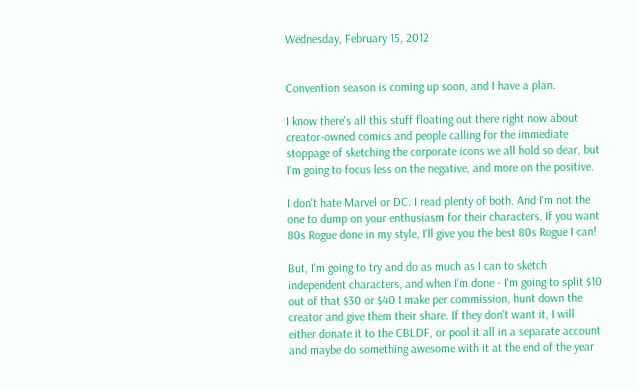Wednesday, February 15, 2012


Convention season is coming up soon, and I have a plan.

I know there's all this stuff floating out there right now about creator-owned comics and people calling for the immediate stoppage of sketching the corporate icons we all hold so dear, but I'm going to focus less on the negative, and more on the positive.

I don't hate Marvel or DC. I read plenty of both. And I'm not the one to dump on your enthusiasm for their characters. If you want 80s Rogue done in my style, I'll give you the best 80s Rogue I can!

But, I'm going to try and do as much as I can to sketch independent characters, and when I'm done - I'm going to split $10 out of that $30 or $40 I make per commission, hunt down the creator and give them their share. If they don't want it, I will either donate it to the CBLDF, or pool it all in a separate account and maybe do something awesome with it at the end of the year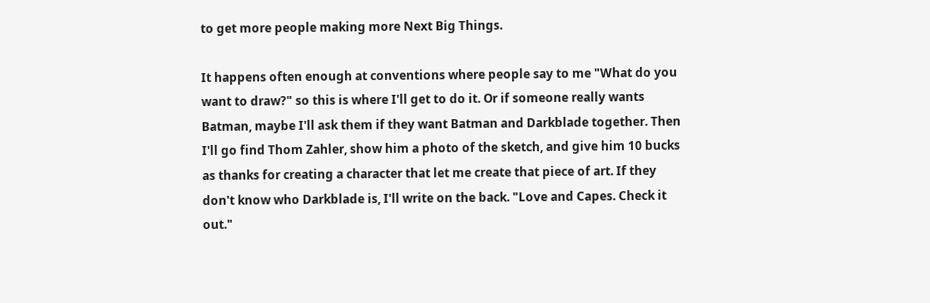to get more people making more Next Big Things.

It happens often enough at conventions where people say to me "What do you want to draw?" so this is where I'll get to do it. Or if someone really wants Batman, maybe I'll ask them if they want Batman and Darkblade together. Then I'll go find Thom Zahler, show him a photo of the sketch, and give him 10 bucks as thanks for creating a character that let me create that piece of art. If they don't know who Darkblade is, I'll write on the back. "Love and Capes. Check it out."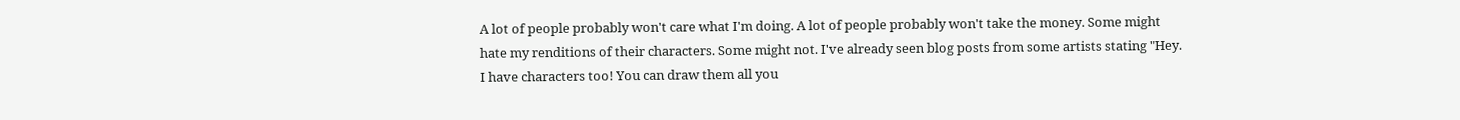A lot of people probably won't care what I'm doing. A lot of people probably won't take the money. Some might hate my renditions of their characters. Some might not. I've already seen blog posts from some artists stating "Hey. I have characters too! You can draw them all you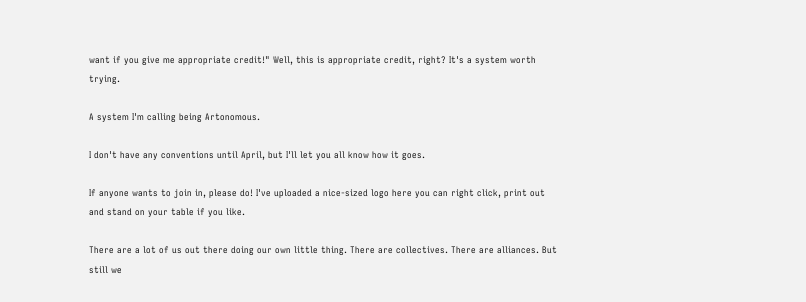want if you give me appropriate credit!" Well, this is appropriate credit, right? It's a system worth trying.

A system I'm calling being Artonomous.

I don't have any conventions until April, but I'll let you all know how it goes.

If anyone wants to join in, please do! I've uploaded a nice-sized logo here you can right click, print out and stand on your table if you like.

There are a lot of us out there doing our own little thing. There are collectives. There are alliances. But still we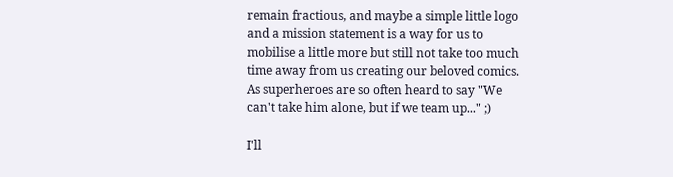remain fractious, and maybe a simple little logo and a mission statement is a way for us to mobilise a little more but still not take too much time away from us creating our beloved comics. As superheroes are so often heard to say "We can't take him alone, but if we team up..." ;)

I'll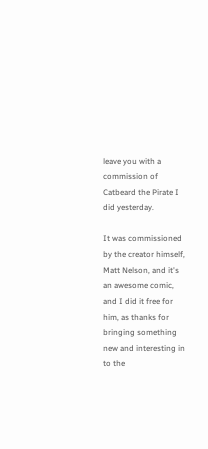leave you with a commission of Catbeard the Pirate I did yesterday.

It was commissioned by the creator himself, Matt Nelson, and it's an awesome comic, and I did it free for him, as thanks for bringing something new and interesting in to the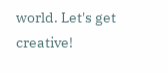world. Let's get creative!